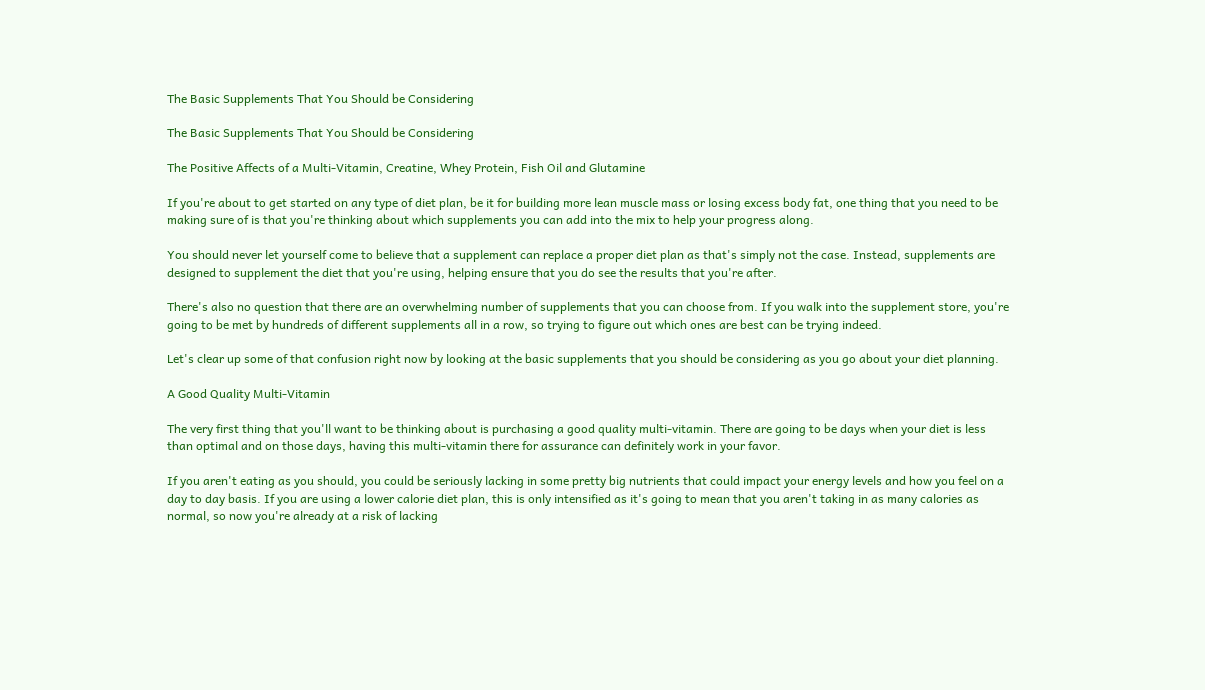The Basic Supplements That You Should be Considering

The Basic Supplements That You Should be Considering

The Positive Affects of a Multi-Vitamin, Creatine, Whey Protein, Fish Oil and Glutamine

If you're about to get started on any type of diet plan, be it for building more lean muscle mass or losing excess body fat, one thing that you need to be making sure of is that you're thinking about which supplements you can add into the mix to help your progress along.

You should never let yourself come to believe that a supplement can replace a proper diet plan as that's simply not the case. Instead, supplements are designed to supplement the diet that you're using, helping ensure that you do see the results that you're after.

There's also no question that there are an overwhelming number of supplements that you can choose from. If you walk into the supplement store, you're going to be met by hundreds of different supplements all in a row, so trying to figure out which ones are best can be trying indeed.

Let's clear up some of that confusion right now by looking at the basic supplements that you should be considering as you go about your diet planning.

A Good Quality Multi-Vitamin

The very first thing that you'll want to be thinking about is purchasing a good quality multi-vitamin. There are going to be days when your diet is less than optimal and on those days, having this multi-vitamin there for assurance can definitely work in your favor.

If you aren't eating as you should, you could be seriously lacking in some pretty big nutrients that could impact your energy levels and how you feel on a day to day basis. If you are using a lower calorie diet plan, this is only intensified as it's going to mean that you aren't taking in as many calories as normal, so now you're already at a risk of lacking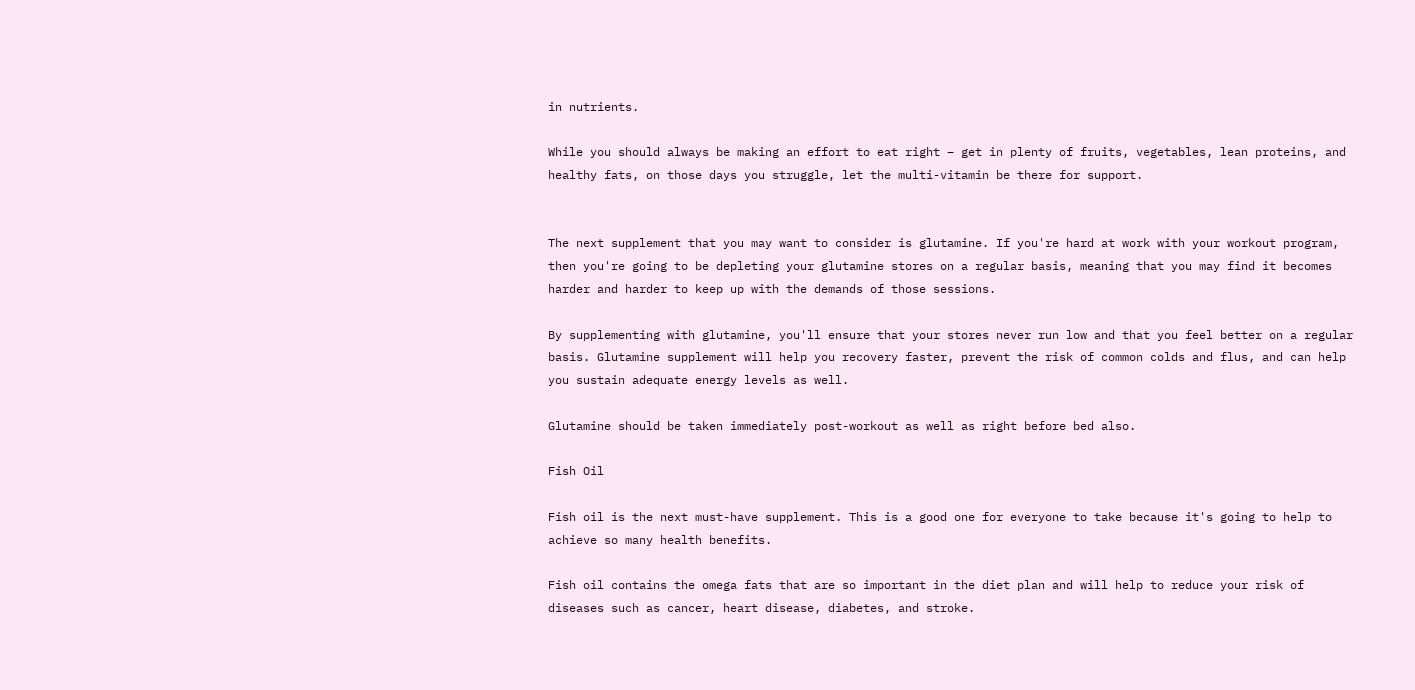in nutrients.

While you should always be making an effort to eat right – get in plenty of fruits, vegetables, lean proteins, and healthy fats, on those days you struggle, let the multi-vitamin be there for support.


The next supplement that you may want to consider is glutamine. If you're hard at work with your workout program, then you're going to be depleting your glutamine stores on a regular basis, meaning that you may find it becomes harder and harder to keep up with the demands of those sessions.

By supplementing with glutamine, you'll ensure that your stores never run low and that you feel better on a regular basis. Glutamine supplement will help you recovery faster, prevent the risk of common colds and flus, and can help you sustain adequate energy levels as well.

Glutamine should be taken immediately post-workout as well as right before bed also.

Fish Oil

Fish oil is the next must-have supplement. This is a good one for everyone to take because it's going to help to achieve so many health benefits.

Fish oil contains the omega fats that are so important in the diet plan and will help to reduce your risk of diseases such as cancer, heart disease, diabetes, and stroke.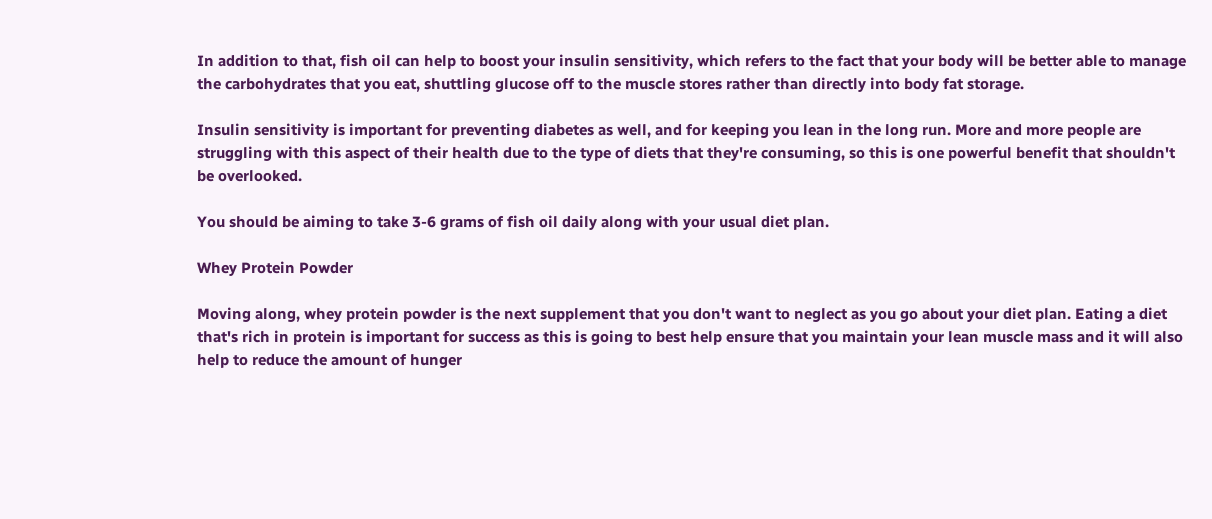In addition to that, fish oil can help to boost your insulin sensitivity, which refers to the fact that your body will be better able to manage the carbohydrates that you eat, shuttling glucose off to the muscle stores rather than directly into body fat storage.

Insulin sensitivity is important for preventing diabetes as well, and for keeping you lean in the long run. More and more people are struggling with this aspect of their health due to the type of diets that they're consuming, so this is one powerful benefit that shouldn't be overlooked.

You should be aiming to take 3-6 grams of fish oil daily along with your usual diet plan.

Whey Protein Powder

Moving along, whey protein powder is the next supplement that you don't want to neglect as you go about your diet plan. Eating a diet that's rich in protein is important for success as this is going to best help ensure that you maintain your lean muscle mass and it will also help to reduce the amount of hunger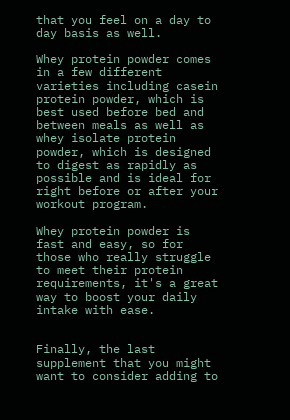that you feel on a day to day basis as well.

Whey protein powder comes in a few different varieties including casein protein powder, which is best used before bed and between meals as well as whey isolate protein powder, which is designed to digest as rapidly as possible and is ideal for right before or after your workout program.

Whey protein powder is fast and easy, so for those who really struggle to meet their protein requirements, it's a great way to boost your daily intake with ease.


Finally, the last supplement that you might want to consider adding to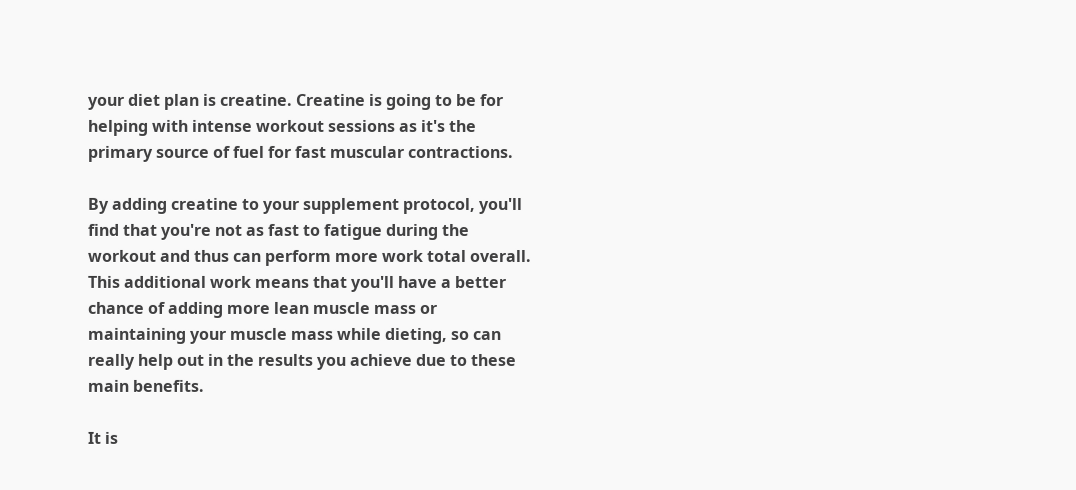your diet plan is creatine. Creatine is going to be for helping with intense workout sessions as it's the primary source of fuel for fast muscular contractions.

By adding creatine to your supplement protocol, you'll find that you're not as fast to fatigue during the workout and thus can perform more work total overall. This additional work means that you'll have a better chance of adding more lean muscle mass or maintaining your muscle mass while dieting, so can really help out in the results you achieve due to these main benefits.

It is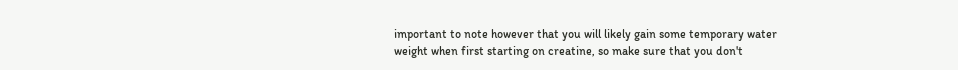important to note however that you will likely gain some temporary water weight when first starting on creatine, so make sure that you don't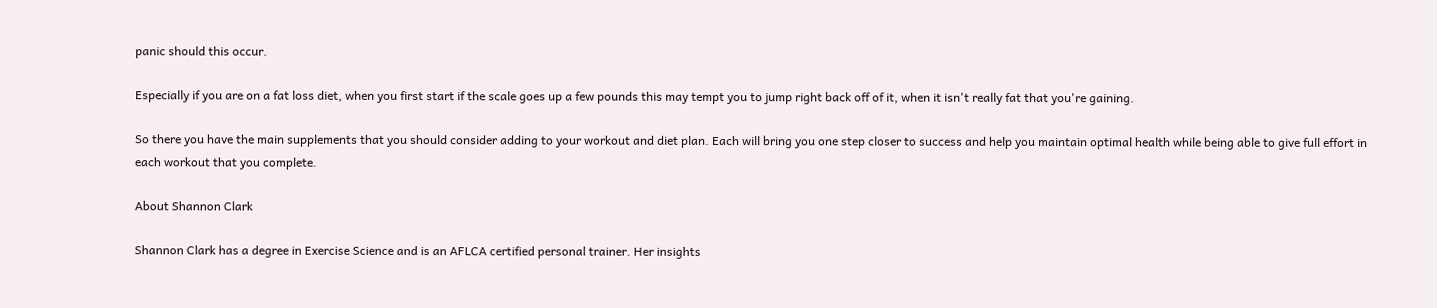panic should this occur.

Especially if you are on a fat loss diet, when you first start if the scale goes up a few pounds this may tempt you to jump right back off of it, when it isn't really fat that you're gaining.

So there you have the main supplements that you should consider adding to your workout and diet plan. Each will bring you one step closer to success and help you maintain optimal health while being able to give full effort in each workout that you complete.

About Shannon Clark

Shannon Clark has a degree in Exercise Science and is an AFLCA certified personal trainer. Her insights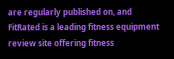are regularly published on, and FitRated is a leading fitness equipment review site offering fitness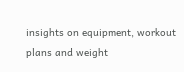insights on equipment, workout plans and weight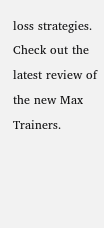loss strategies. Check out the latest review of the new Max Trainers.